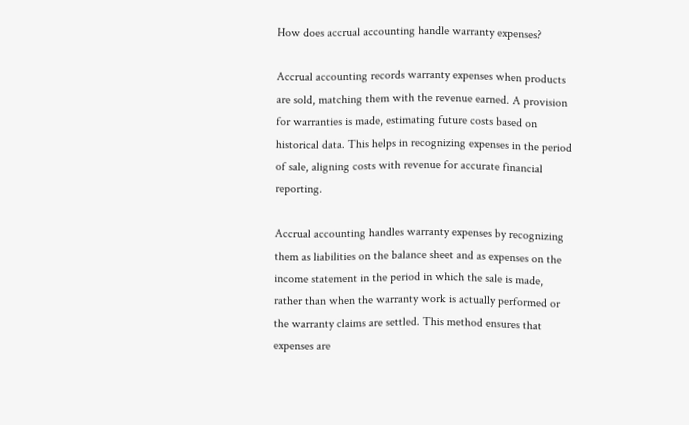How does accrual accounting handle warranty expenses?

Accrual accounting records warranty expenses when products are sold, matching them with the revenue earned. A provision for warranties is made, estimating future costs based on historical data. This helps in recognizing expenses in the period of sale, aligning costs with revenue for accurate financial reporting.

Accrual accounting handles warranty expenses by recognizing them as liabilities on the balance sheet and as expenses on the income statement in the period in which the sale is made, rather than when the warranty work is actually performed or the warranty claims are settled. This method ensures that expenses are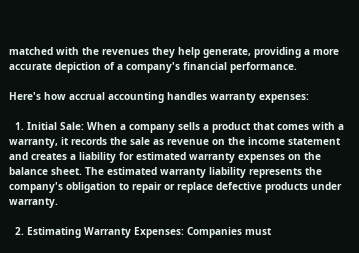matched with the revenues they help generate, providing a more accurate depiction of a company's financial performance.

Here's how accrual accounting handles warranty expenses:

  1. Initial Sale: When a company sells a product that comes with a warranty, it records the sale as revenue on the income statement and creates a liability for estimated warranty expenses on the balance sheet. The estimated warranty liability represents the company's obligation to repair or replace defective products under warranty.

  2. Estimating Warranty Expenses: Companies must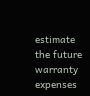estimate the future warranty expenses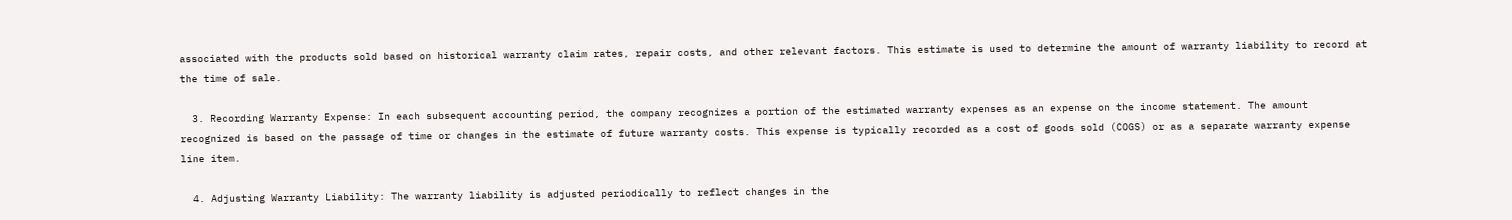associated with the products sold based on historical warranty claim rates, repair costs, and other relevant factors. This estimate is used to determine the amount of warranty liability to record at the time of sale.

  3. Recording Warranty Expense: In each subsequent accounting period, the company recognizes a portion of the estimated warranty expenses as an expense on the income statement. The amount recognized is based on the passage of time or changes in the estimate of future warranty costs. This expense is typically recorded as a cost of goods sold (COGS) or as a separate warranty expense line item.

  4. Adjusting Warranty Liability: The warranty liability is adjusted periodically to reflect changes in the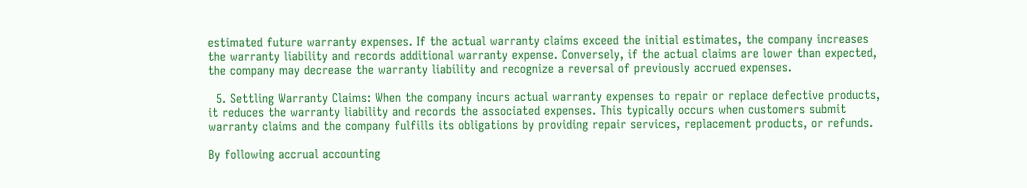estimated future warranty expenses. If the actual warranty claims exceed the initial estimates, the company increases the warranty liability and records additional warranty expense. Conversely, if the actual claims are lower than expected, the company may decrease the warranty liability and recognize a reversal of previously accrued expenses.

  5. Settling Warranty Claims: When the company incurs actual warranty expenses to repair or replace defective products, it reduces the warranty liability and records the associated expenses. This typically occurs when customers submit warranty claims and the company fulfills its obligations by providing repair services, replacement products, or refunds.

By following accrual accounting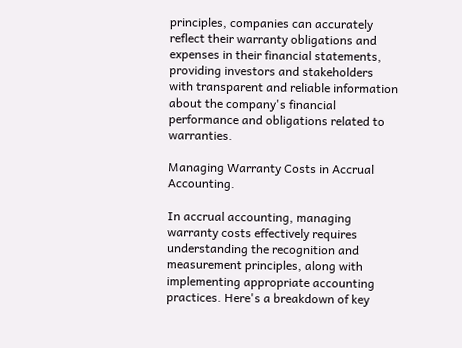principles, companies can accurately reflect their warranty obligations and expenses in their financial statements, providing investors and stakeholders with transparent and reliable information about the company's financial performance and obligations related to warranties.

Managing Warranty Costs in Accrual Accounting.

In accrual accounting, managing warranty costs effectively requires understanding the recognition and measurement principles, along with implementing appropriate accounting practices. Here's a breakdown of key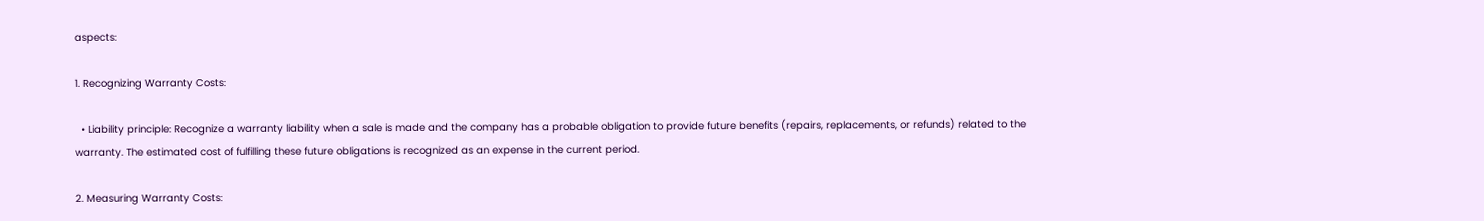aspects:

1. Recognizing Warranty Costs:

  • Liability principle: Recognize a warranty liability when a sale is made and the company has a probable obligation to provide future benefits (repairs, replacements, or refunds) related to the warranty. The estimated cost of fulfilling these future obligations is recognized as an expense in the current period.

2. Measuring Warranty Costs: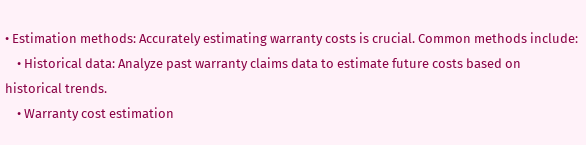• Estimation methods: Accurately estimating warranty costs is crucial. Common methods include:
    • Historical data: Analyze past warranty claims data to estimate future costs based on historical trends.
    • Warranty cost estimation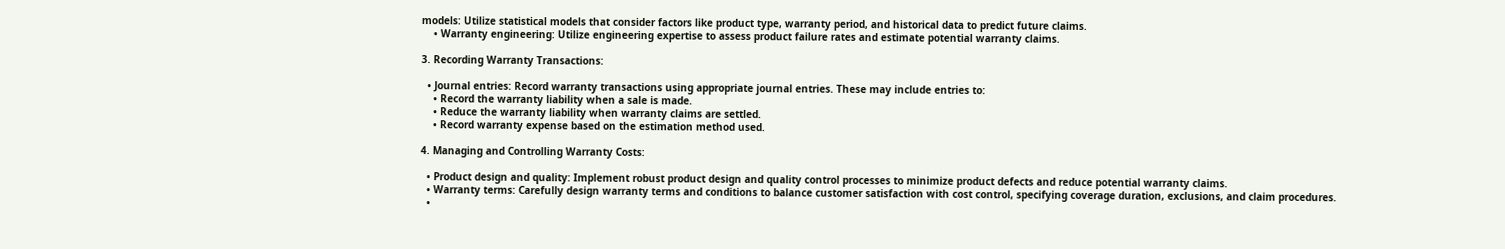models: Utilize statistical models that consider factors like product type, warranty period, and historical data to predict future claims.
    • Warranty engineering: Utilize engineering expertise to assess product failure rates and estimate potential warranty claims.

3. Recording Warranty Transactions:

  • Journal entries: Record warranty transactions using appropriate journal entries. These may include entries to:
    • Record the warranty liability when a sale is made.
    • Reduce the warranty liability when warranty claims are settled.
    • Record warranty expense based on the estimation method used.

4. Managing and Controlling Warranty Costs:

  • Product design and quality: Implement robust product design and quality control processes to minimize product defects and reduce potential warranty claims.
  • Warranty terms: Carefully design warranty terms and conditions to balance customer satisfaction with cost control, specifying coverage duration, exclusions, and claim procedures.
  •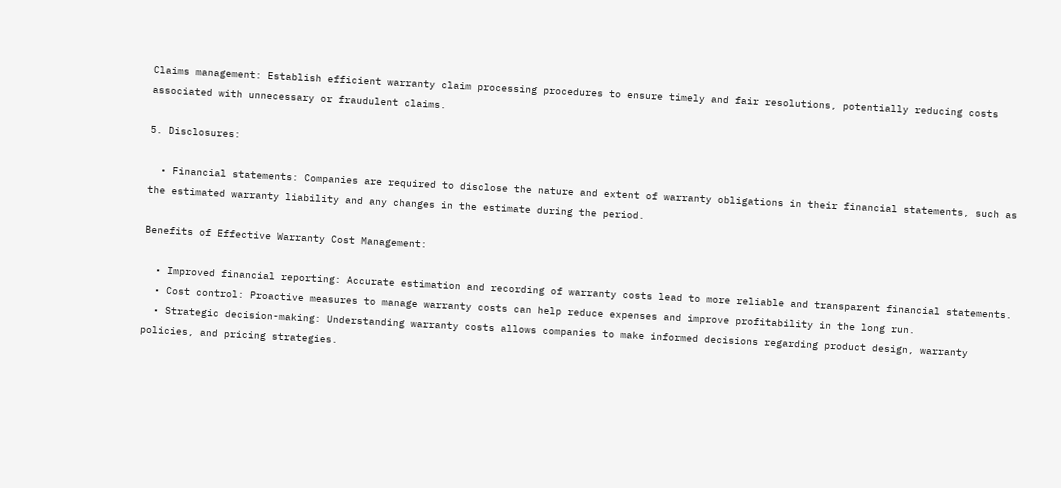Claims management: Establish efficient warranty claim processing procedures to ensure timely and fair resolutions, potentially reducing costs associated with unnecessary or fraudulent claims.

5. Disclosures:

  • Financial statements: Companies are required to disclose the nature and extent of warranty obligations in their financial statements, such as the estimated warranty liability and any changes in the estimate during the period.

Benefits of Effective Warranty Cost Management:

  • Improved financial reporting: Accurate estimation and recording of warranty costs lead to more reliable and transparent financial statements.
  • Cost control: Proactive measures to manage warranty costs can help reduce expenses and improve profitability in the long run.
  • Strategic decision-making: Understanding warranty costs allows companies to make informed decisions regarding product design, warranty policies, and pricing strategies.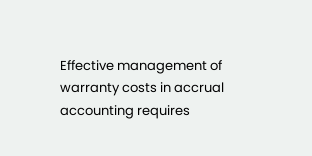Effective management of warranty costs in accrual accounting requires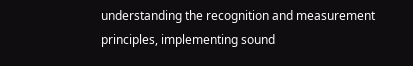understanding the recognition and measurement principles, implementing sound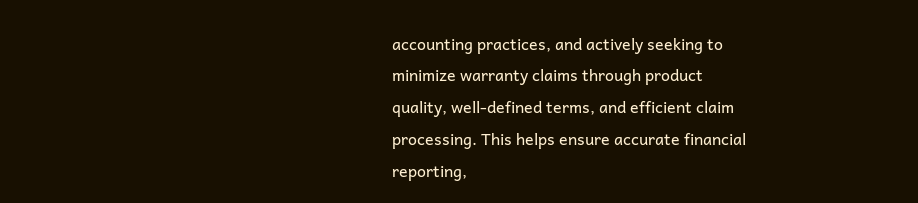accounting practices, and actively seeking to minimize warranty claims through product quality, well-defined terms, and efficient claim processing. This helps ensure accurate financial reporting,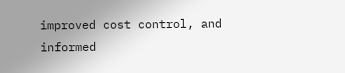improved cost control, and informed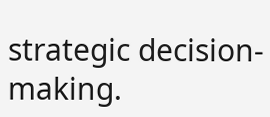strategic decision-making.